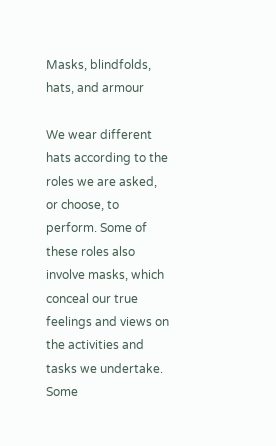Masks, blindfolds, hats, and armour

We wear different hats according to the roles we are asked, or choose, to perform. Some of these roles also involve masks, which conceal our true feelings and views on the activities and tasks we undertake. Some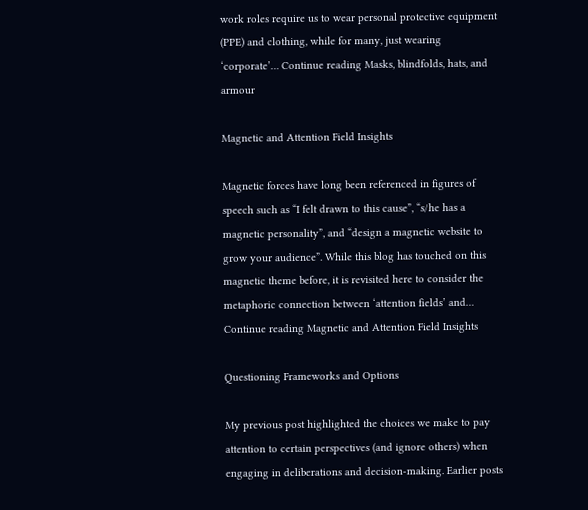work roles require us to wear personal protective equipment (PPE) and clothing, while for many, just wearing ‘corporate’… Continue reading Masks, blindfolds, hats, and armour

Magnetic and Attention Field Insights

Magnetic forces have long been referenced in figures of speech such as “I felt drawn to this cause”, “s/he has a magnetic personality”, and “design a magnetic website to grow your audience”. While this blog has touched on this magnetic theme before, it is revisited here to consider the metaphoric connection between ‘attention fields’ and… Continue reading Magnetic and Attention Field Insights

Questioning Frameworks and Options

My previous post highlighted the choices we make to pay attention to certain perspectives (and ignore others) when engaging in deliberations and decision-making. Earlier posts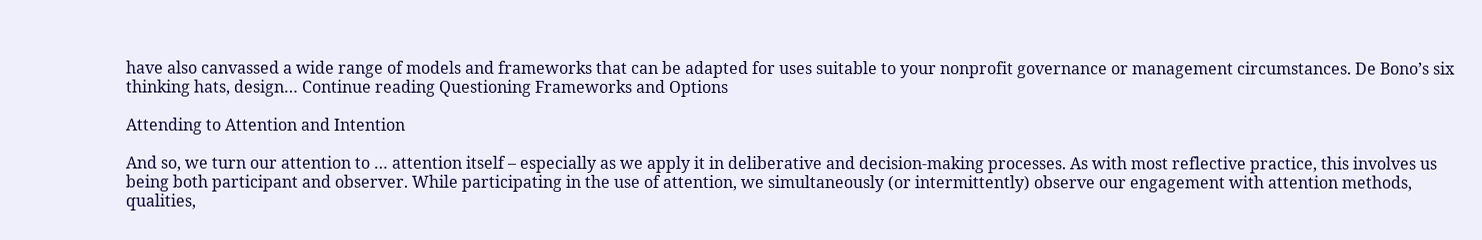have also canvassed a wide range of models and frameworks that can be adapted for uses suitable to your nonprofit governance or management circumstances. De Bono’s six thinking hats, design… Continue reading Questioning Frameworks and Options

Attending to Attention and Intention

And so, we turn our attention to … attention itself – especially as we apply it in deliberative and decision-making processes. As with most reflective practice, this involves us being both participant and observer. While participating in the use of attention, we simultaneously (or intermittently) observe our engagement with attention methods, qualities,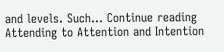and levels. Such… Continue reading Attending to Attention and Intention